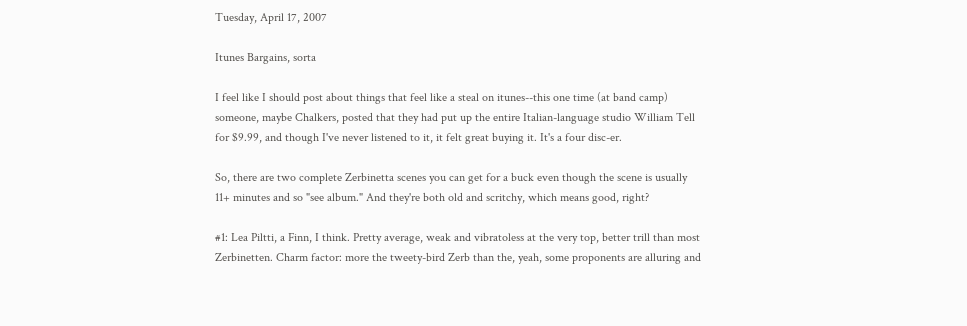Tuesday, April 17, 2007

Itunes Bargains, sorta

I feel like I should post about things that feel like a steal on itunes--this one time (at band camp) someone, maybe Chalkers, posted that they had put up the entire Italian-language studio William Tell for $9.99, and though I've never listened to it, it felt great buying it. It's a four disc-er.

So, there are two complete Zerbinetta scenes you can get for a buck even though the scene is usually 11+ minutes and so "see album." And they're both old and scritchy, which means good, right?

#1: Lea Piltti, a Finn, I think. Pretty average, weak and vibratoless at the very top, better trill than most Zerbinetten. Charm factor: more the tweety-bird Zerb than the, yeah, some proponents are alluring and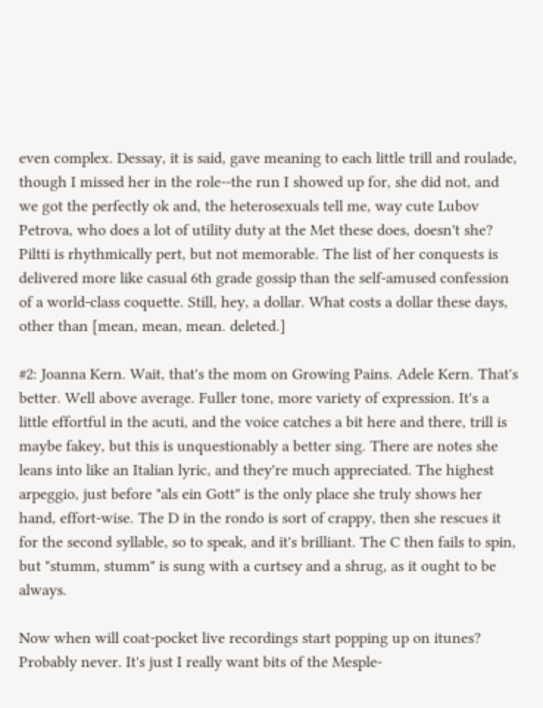even complex. Dessay, it is said, gave meaning to each little trill and roulade, though I missed her in the role--the run I showed up for, she did not, and we got the perfectly ok and, the heterosexuals tell me, way cute Lubov Petrova, who does a lot of utility duty at the Met these does, doesn't she? Piltti is rhythmically pert, but not memorable. The list of her conquests is delivered more like casual 6th grade gossip than the self-amused confession of a world-class coquette. Still, hey, a dollar. What costs a dollar these days, other than [mean, mean, mean. deleted.]

#2: Joanna Kern. Wait, that's the mom on Growing Pains. Adele Kern. That's better. Well above average. Fuller tone, more variety of expression. It's a little effortful in the acuti, and the voice catches a bit here and there, trill is maybe fakey, but this is unquestionably a better sing. There are notes she leans into like an Italian lyric, and they're much appreciated. The highest arpeggio, just before "als ein Gott" is the only place she truly shows her hand, effort-wise. The D in the rondo is sort of crappy, then she rescues it for the second syllable, so to speak, and it's brilliant. The C then fails to spin, but "stumm, stumm" is sung with a curtsey and a shrug, as it ought to be always.

Now when will coat-pocket live recordings start popping up on itunes? Probably never. It's just I really want bits of the Mesple-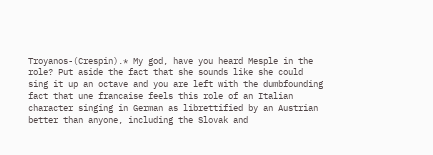Troyanos-(Crespin).* My god, have you heard Mesple in the role? Put aside the fact that she sounds like she could sing it up an octave and you are left with the dumbfounding fact that une francaise feels this role of an Italian character singing in German as librettified by an Austrian better than anyone, including the Slovak and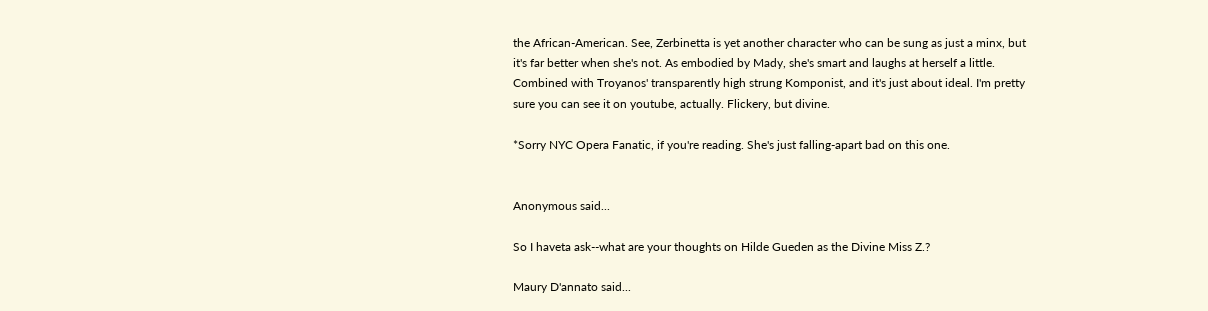the African-American. See, Zerbinetta is yet another character who can be sung as just a minx, but it's far better when she's not. As embodied by Mady, she's smart and laughs at herself a little. Combined with Troyanos' transparently high strung Komponist, and it's just about ideal. I'm pretty sure you can see it on youtube, actually. Flickery, but divine.

*Sorry NYC Opera Fanatic, if you're reading. She's just falling-apart bad on this one.


Anonymous said...

So I haveta ask--what are your thoughts on Hilde Gueden as the Divine Miss Z.?

Maury D'annato said...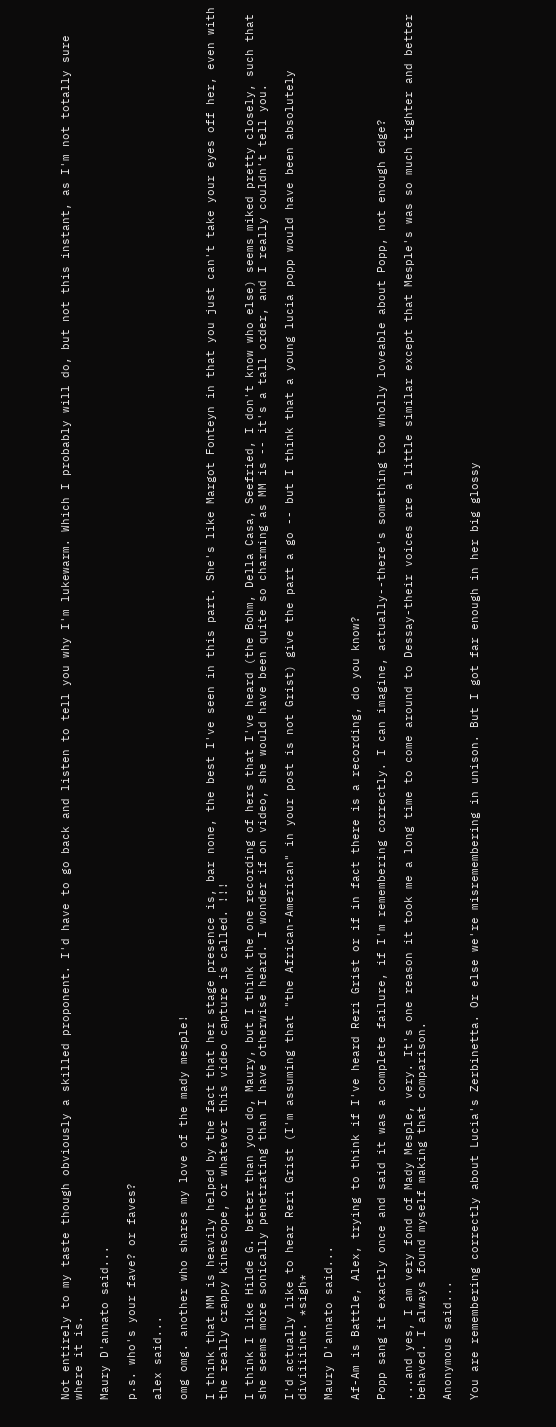Not entirely to my taste though obviously a skilled proponent. I'd have to go back and listen to tell you why I'm lukewarm. Which I probably will do, but not this instant, as I'm not totally sure where it is.

Maury D'annato said...

p.s. who's your fave? or faves?

alex said...

omg omg. another who shares my love of the mady mesple!

I think that MM is heavily helped by the fact that her stage presence is, bar none, the best I've seen in this part. She's like Margot Fonteyn in that you just can't take your eyes off her, even with the really crappy kinescope, or whatever this video capture is called. !!!

I think I like Hilde G. better than you do, Maury, but I think the one recording of hers that I've heard (the Bohm, Della Casa, Seefried, I don't know who else) seems miked pretty closely, such that she seems more sonically penetrating than I have otherwise heard. I wonder if on video, she would have been quite so charming as MM is -- it's a tall order, and I really couldn't tell you.

I'd actually like to hear Reri Grist (I'm assuming that "the African-American" in your post is not Grist) give the part a go -- but I think that a young lucia popp would have been absolutely diviiiiine. *sigh*

Maury D'annato said...

Af-Am is Battle, Alex, trying to think if I've heard Reri Grist or if in fact there is a recording, do you know?

Popp sang it exactly once and said it was a complete failure, if I'm remembering correctly. I can imagine, actually--there's something too wholly loveable about Popp, not enough edge?

...and yes, I am very fond of Mady Mesple, very. It's one reason it took me a long time to come around to Dessay-their voices are a little similar except that Mesple's was so much tighter and better behaved. I always found myself making that comparison.

Anonymous said...

You are remembering correctly about Lucia's Zerbinetta. Or else we're misremembering in unison. But I got far enough in her big glossy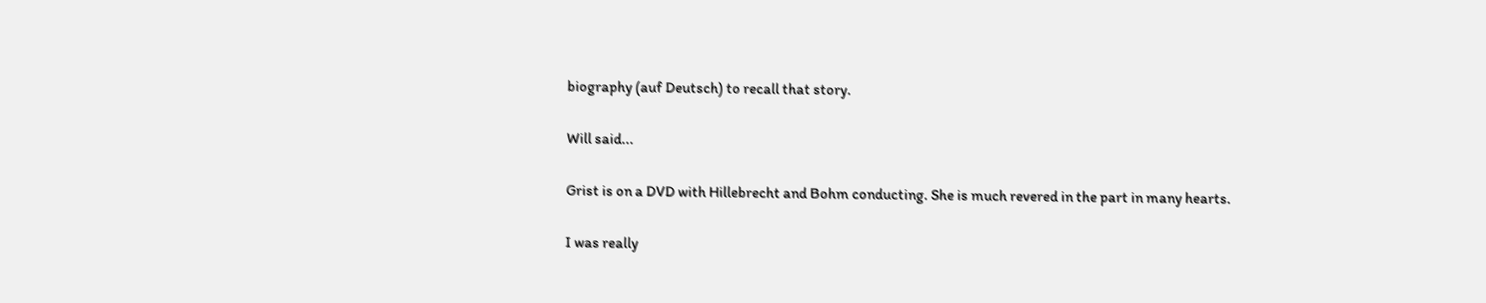biography (auf Deutsch) to recall that story.

Will said...

Grist is on a DVD with Hillebrecht and Bohm conducting. She is much revered in the part in many hearts.

I was really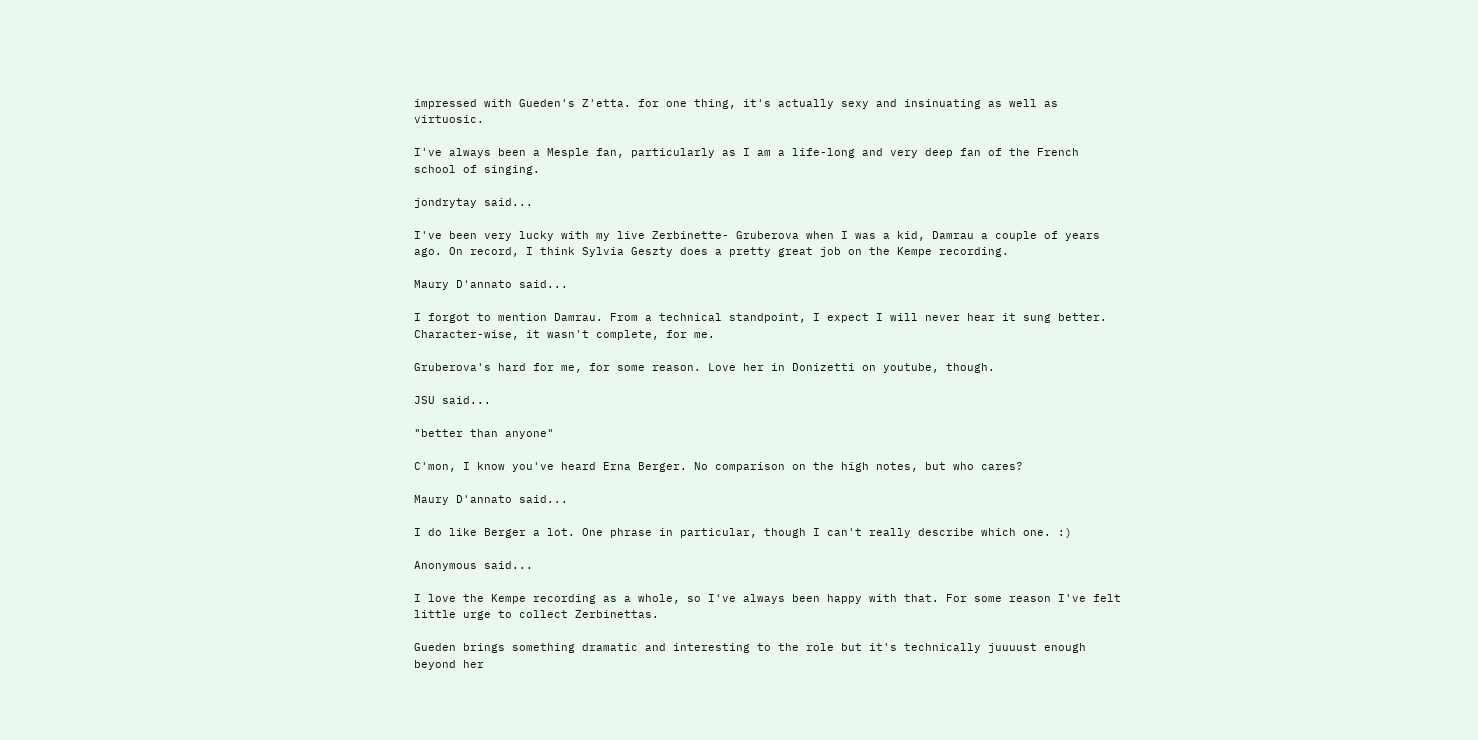impressed with Gueden's Z'etta. for one thing, it's actually sexy and insinuating as well as virtuosic.

I've always been a Mesple fan, particularly as I am a life-long and very deep fan of the French school of singing.

jondrytay said...

I've been very lucky with my live Zerbinette- Gruberova when I was a kid, Damrau a couple of years ago. On record, I think Sylvia Geszty does a pretty great job on the Kempe recording.

Maury D'annato said...

I forgot to mention Damrau. From a technical standpoint, I expect I will never hear it sung better. Character-wise, it wasn't complete, for me.

Gruberova's hard for me, for some reason. Love her in Donizetti on youtube, though.

JSU said...

"better than anyone"

C'mon, I know you've heard Erna Berger. No comparison on the high notes, but who cares?

Maury D'annato said...

I do like Berger a lot. One phrase in particular, though I can't really describe which one. :)

Anonymous said...

I love the Kempe recording as a whole, so I've always been happy with that. For some reason I've felt little urge to collect Zerbinettas.

Gueden brings something dramatic and interesting to the role but it's technically juuuust enough beyond her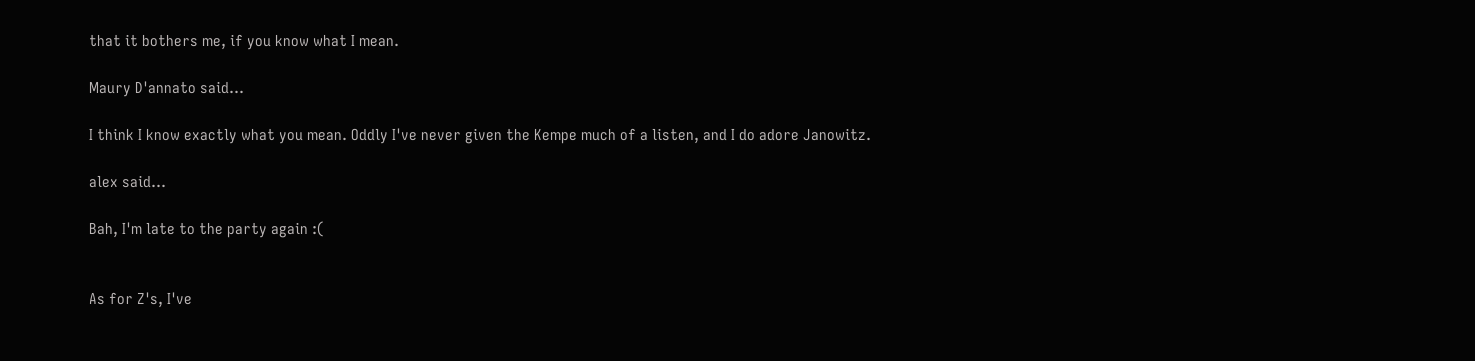that it bothers me, if you know what I mean.

Maury D'annato said...

I think I know exactly what you mean. Oddly I've never given the Kempe much of a listen, and I do adore Janowitz.

alex said...

Bah, I'm late to the party again :(


As for Z's, I've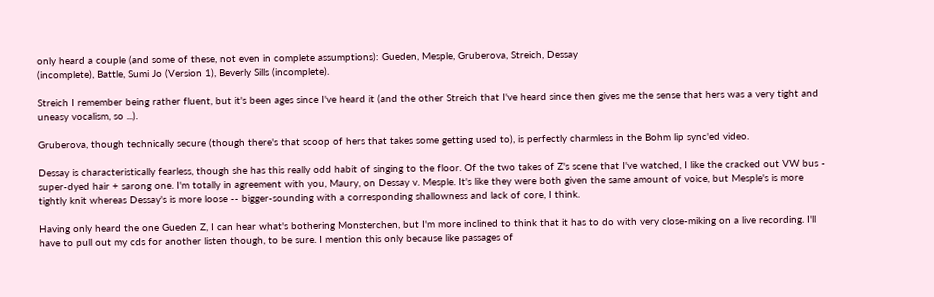only heard a couple (and some of these, not even in complete assumptions): Gueden, Mesple, Gruberova, Streich, Dessay
(incomplete), Battle, Sumi Jo (Version 1), Beverly Sills (incomplete).

Streich I remember being rather fluent, but it's been ages since I've heard it (and the other Streich that I've heard since then gives me the sense that hers was a very tight and uneasy vocalism, so ...).

Gruberova, though technically secure (though there's that scoop of hers that takes some getting used to), is perfectly charmless in the Bohm lip sync'ed video.

Dessay is characteristically fearless, though she has this really odd habit of singing to the floor. Of the two takes of Z's scene that I've watched, I like the cracked out VW bus - super-dyed hair + sarong one. I'm totally in agreement with you, Maury, on Dessay v. Mesple. It's like they were both given the same amount of voice, but Mesple's is more tightly knit whereas Dessay's is more loose -- bigger-sounding with a corresponding shallowness and lack of core, I think.

Having only heard the one Gueden Z, I can hear what's bothering Monsterchen, but I'm more inclined to think that it has to do with very close-miking on a live recording. I'll have to pull out my cds for another listen though, to be sure. I mention this only because like passages of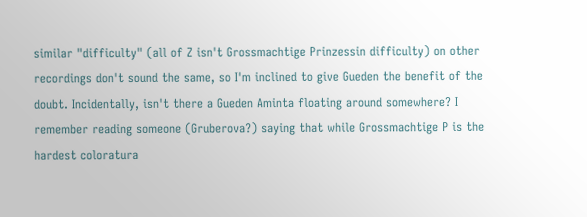similar "difficulty" (all of Z isn't Grossmachtige Prinzessin difficulty) on other recordings don't sound the same, so I'm inclined to give Gueden the benefit of the doubt. Incidentally, isn't there a Gueden Aminta floating around somewhere? I remember reading someone (Gruberova?) saying that while Grossmachtige P is the hardest coloratura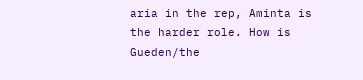aria in the rep, Aminta is the harder role. How is Gueden/the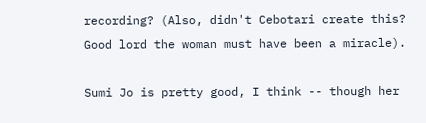recording? (Also, didn't Cebotari create this? Good lord the woman must have been a miracle).

Sumi Jo is pretty good, I think -- though her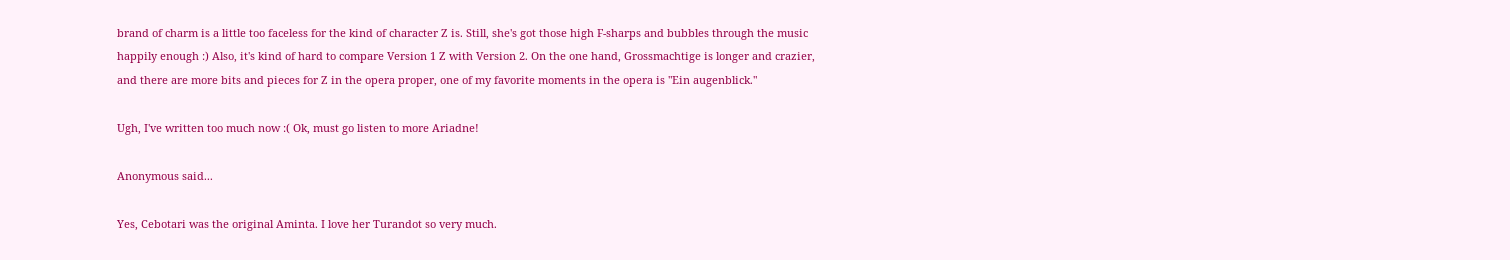brand of charm is a little too faceless for the kind of character Z is. Still, she's got those high F-sharps and bubbles through the music happily enough :) Also, it's kind of hard to compare Version 1 Z with Version 2. On the one hand, Grossmachtige is longer and crazier, and there are more bits and pieces for Z in the opera proper, one of my favorite moments in the opera is "Ein augenblick."

Ugh, I've written too much now :( Ok, must go listen to more Ariadne!

Anonymous said...

Yes, Cebotari was the original Aminta. I love her Turandot so very much.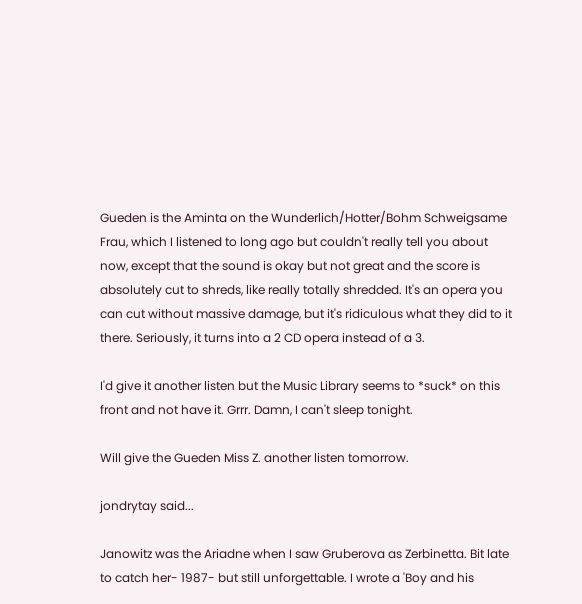Gueden is the Aminta on the Wunderlich/Hotter/Bohm Schweigsame Frau, which I listened to long ago but couldn't really tell you about now, except that the sound is okay but not great and the score is absolutely cut to shreds, like really totally shredded. It's an opera you can cut without massive damage, but it's ridiculous what they did to it there. Seriously, it turns into a 2 CD opera instead of a 3.

I'd give it another listen but the Music Library seems to *suck* on this front and not have it. Grrr. Damn, I can't sleep tonight.

Will give the Gueden Miss Z. another listen tomorrow.

jondrytay said...

Janowitz was the Ariadne when I saw Gruberova as Zerbinetta. Bit late to catch her- 1987- but still unforgettable. I wrote a 'Boy and his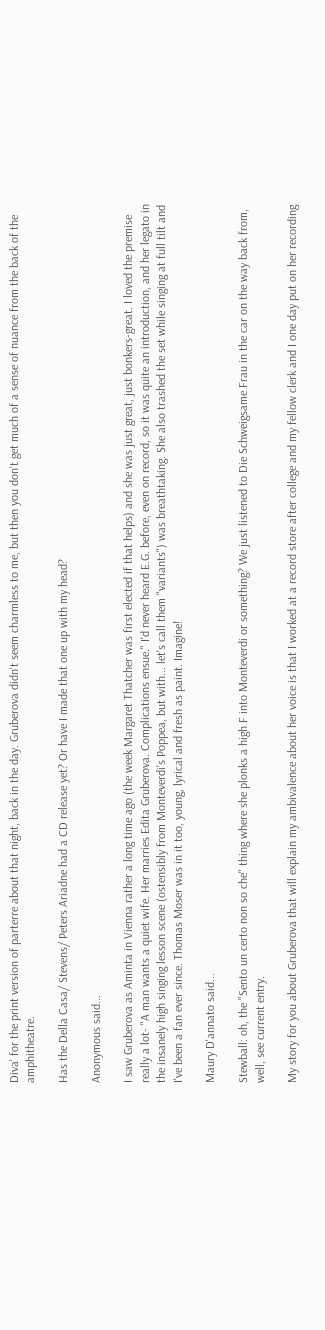Diva' for the print version of parterre about that night, back in the day. Gruberova didn't seem charmless to me, but then you don't get much of a sense of nuance from the back of the amphitheatre.

Has the Della Casa/ Stevens/ Peters Ariadne had a CD release yet? Or have I made that one up with my head?

Anonymous said...

I saw Gruberova as Aminta in Vienna rather a long time ago (the week Margaret Thatcher was first elected if that helps) and she was just great, just bonkers-great. I loved the premise really a lot- "A man wants a quiet wife. Her marries Edita Gruberova. Complications ensue." I'd never heard E.G. before, even on record, so it was quite an introduction, and her legato in the insanely high singing lesson scene (ostensibly from Monteverdi's Poppea, but with... let's call them "variants") was breathtaking. She also trashed the set while singing at full tilt and I've been a fan ever since. Thomas Moser was in it too, young, lyrical and fresh as paint. Imagine!

Maury D'annato said...

Stewball: oh, the "Sento un certo non so che" thing where she plonks a high F into Monteverdi or something? We just listened to Die Schweigsame Frau in the car on the way back from, well, see current entry.

My story for you about Gruberova that will explain my ambivalence about her voice is that I worked at a record store after college and my fellow clerk and I one day put on her recording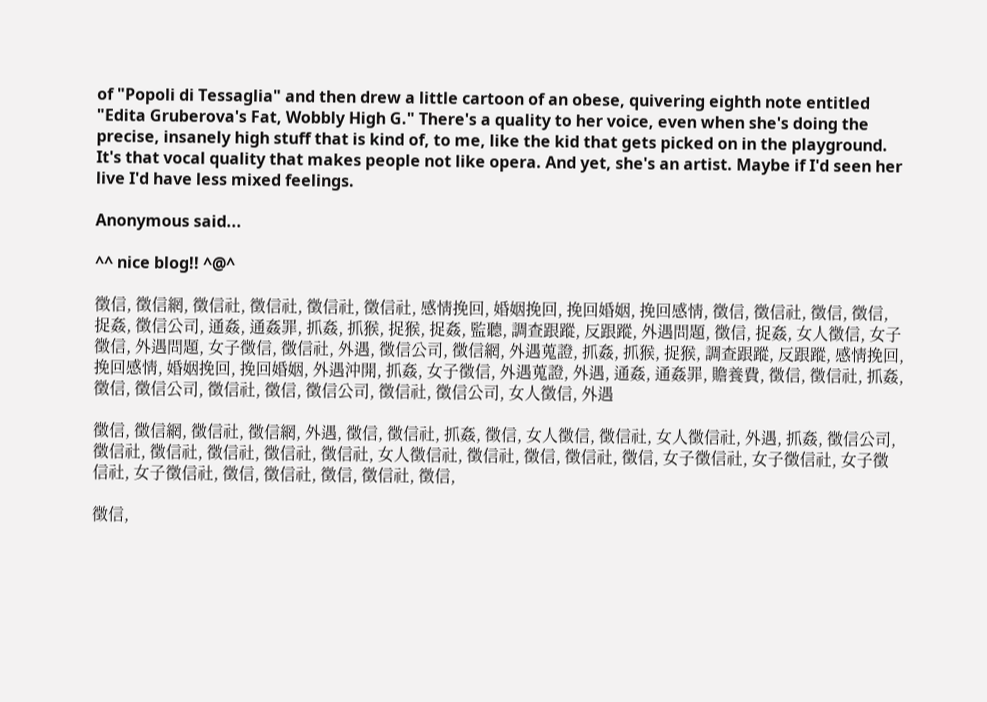of "Popoli di Tessaglia" and then drew a little cartoon of an obese, quivering eighth note entitled "Edita Gruberova's Fat, Wobbly High G." There's a quality to her voice, even when she's doing the precise, insanely high stuff that is kind of, to me, like the kid that gets picked on in the playground. It's that vocal quality that makes people not like opera. And yet, she's an artist. Maybe if I'd seen her live I'd have less mixed feelings.

Anonymous said...

^^ nice blog!! ^@^

徵信, 徵信網, 徵信社, 徵信社, 徵信社, 徵信社, 感情挽回, 婚姻挽回, 挽回婚姻, 挽回感情, 徵信, 徵信社, 徵信, 徵信, 捉姦, 徵信公司, 通姦, 通姦罪, 抓姦, 抓猴, 捉猴, 捉姦, 監聽, 調查跟蹤, 反跟蹤, 外遇問題, 徵信, 捉姦, 女人徵信, 女子徵信, 外遇問題, 女子徵信, 徵信社, 外遇, 徵信公司, 徵信網, 外遇蒐證, 抓姦, 抓猴, 捉猴, 調查跟蹤, 反跟蹤, 感情挽回, 挽回感情, 婚姻挽回, 挽回婚姻, 外遇沖開, 抓姦, 女子徵信, 外遇蒐證, 外遇, 通姦, 通姦罪, 贍養費, 徵信, 徵信社, 抓姦, 徵信, 徵信公司, 徵信社, 徵信, 徵信公司, 徵信社, 徵信公司, 女人徵信, 外遇

徵信, 徵信網, 徵信社, 徵信網, 外遇, 徵信, 徵信社, 抓姦, 徵信, 女人徵信, 徵信社, 女人徵信社, 外遇, 抓姦, 徵信公司, 徵信社, 徵信社, 徵信社, 徵信社, 徵信社, 女人徵信社, 徵信社, 徵信, 徵信社, 徵信, 女子徵信社, 女子徵信社, 女子徵信社, 女子徵信社, 徵信, 徵信社, 徵信, 徵信社, 徵信,

徵信,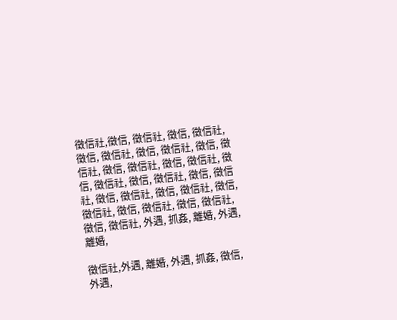徵信社,徵信, 徵信社, 徵信, 徵信社, 徵信, 徵信社, 徵信, 徵信社, 徵信, 徵信社, 徵信, 徵信社, 徵信, 徵信社, 徵信, 徵信社, 徵信, 徵信社, 徵信, 徵信社, 徵信, 徵信社, 徵信, 徵信社, 徵信, 徵信社, 徵信, 徵信社, 徵信, 徵信社, 徵信, 徵信社, 外遇, 抓姦, 離婚, 外遇,離婚,

徵信社,外遇, 離婚, 外遇, 抓姦, 徵信, 外遇,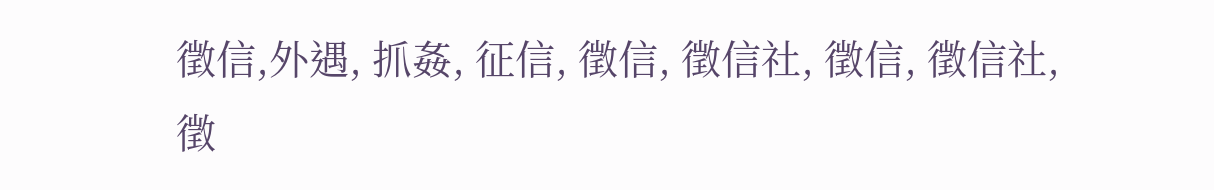徵信,外遇, 抓姦, 征信, 徵信, 徵信社, 徵信, 徵信社, 徵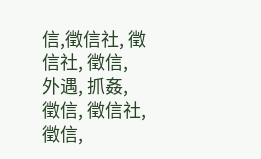信,徵信社, 徵信社, 徵信, 外遇, 抓姦, 徵信, 徵信社, 徵信,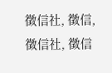徵信社, 徵信, 徵信社, 徵信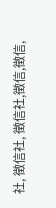社, 徵信社, 徵信社,徵信,徵信,